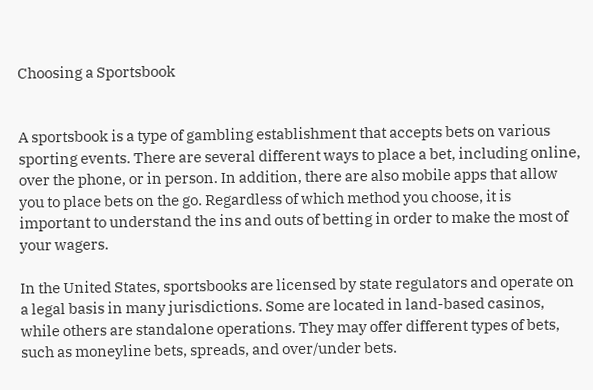Choosing a Sportsbook


A sportsbook is a type of gambling establishment that accepts bets on various sporting events. There are several different ways to place a bet, including online, over the phone, or in person. In addition, there are also mobile apps that allow you to place bets on the go. Regardless of which method you choose, it is important to understand the ins and outs of betting in order to make the most of your wagers.

In the United States, sportsbooks are licensed by state regulators and operate on a legal basis in many jurisdictions. Some are located in land-based casinos, while others are standalone operations. They may offer different types of bets, such as moneyline bets, spreads, and over/under bets.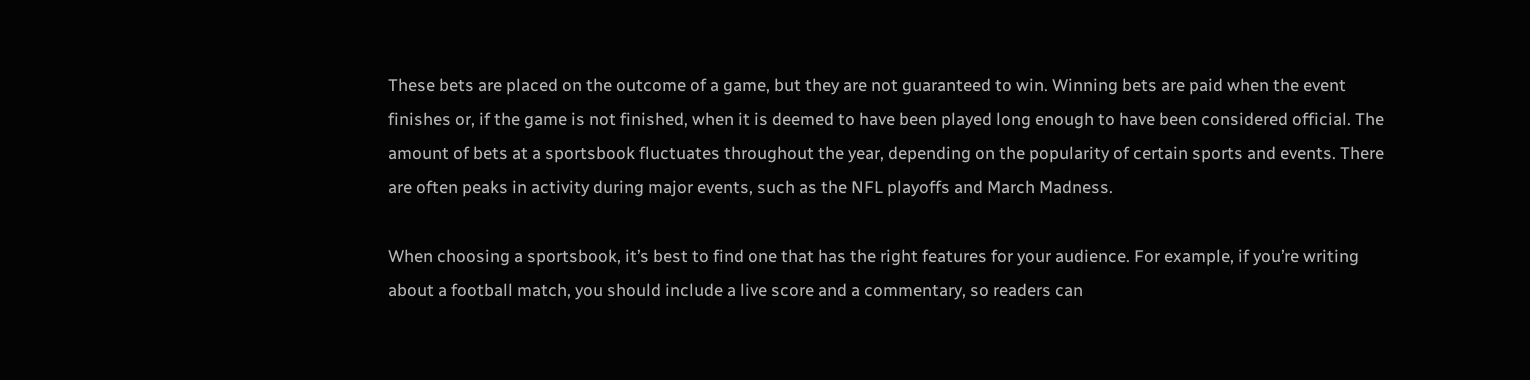These bets are placed on the outcome of a game, but they are not guaranteed to win. Winning bets are paid when the event finishes or, if the game is not finished, when it is deemed to have been played long enough to have been considered official. The amount of bets at a sportsbook fluctuates throughout the year, depending on the popularity of certain sports and events. There are often peaks in activity during major events, such as the NFL playoffs and March Madness.

When choosing a sportsbook, it’s best to find one that has the right features for your audience. For example, if you’re writing about a football match, you should include a live score and a commentary, so readers can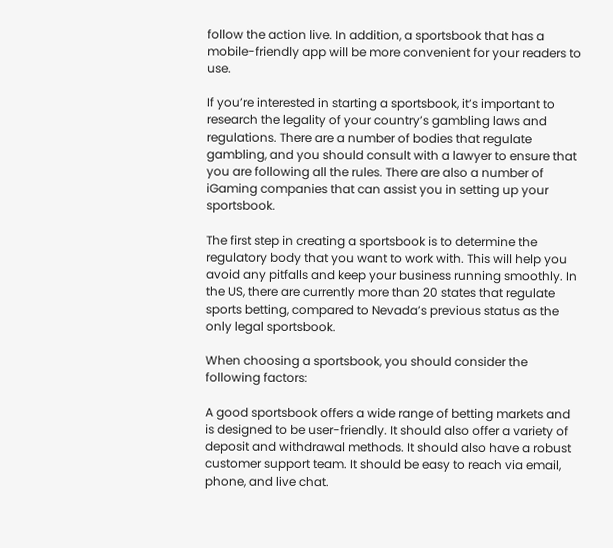follow the action live. In addition, a sportsbook that has a mobile-friendly app will be more convenient for your readers to use.

If you’re interested in starting a sportsbook, it’s important to research the legality of your country’s gambling laws and regulations. There are a number of bodies that regulate gambling, and you should consult with a lawyer to ensure that you are following all the rules. There are also a number of iGaming companies that can assist you in setting up your sportsbook.

The first step in creating a sportsbook is to determine the regulatory body that you want to work with. This will help you avoid any pitfalls and keep your business running smoothly. In the US, there are currently more than 20 states that regulate sports betting, compared to Nevada’s previous status as the only legal sportsbook.

When choosing a sportsbook, you should consider the following factors:

A good sportsbook offers a wide range of betting markets and is designed to be user-friendly. It should also offer a variety of deposit and withdrawal methods. It should also have a robust customer support team. It should be easy to reach via email, phone, and live chat.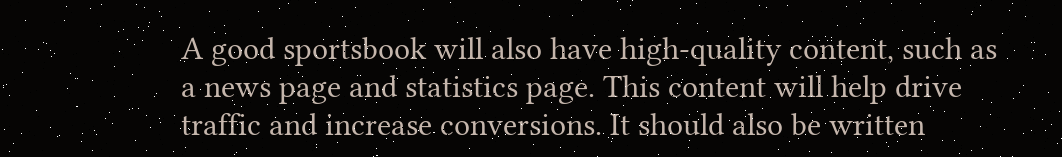A good sportsbook will also have high-quality content, such as a news page and statistics page. This content will help drive traffic and increase conversions. It should also be written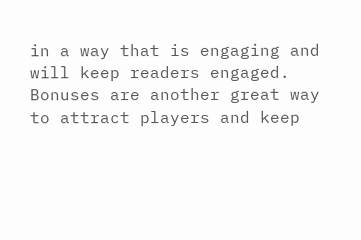in a way that is engaging and will keep readers engaged. Bonuses are another great way to attract players and keep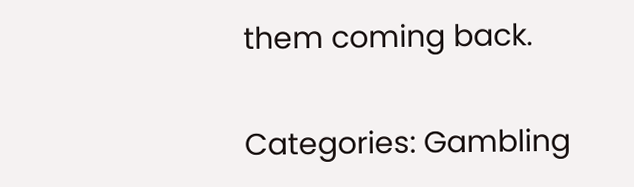them coming back.

Categories: Gambling